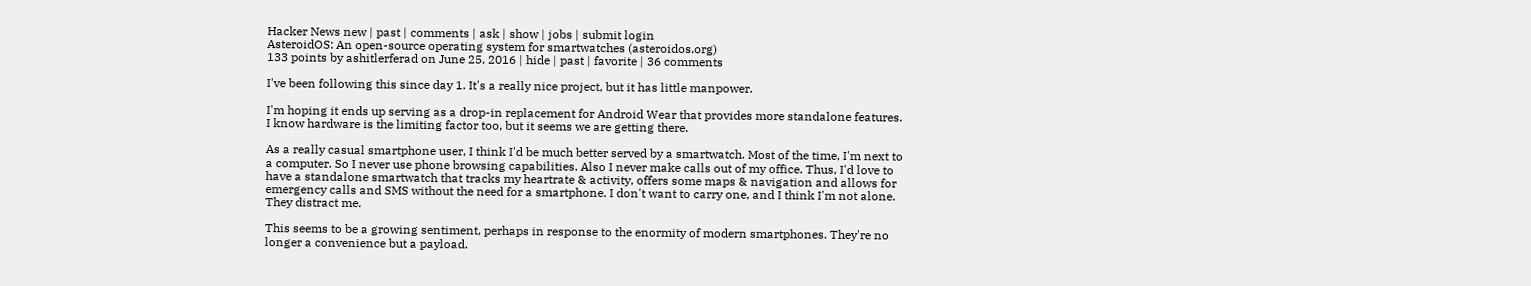Hacker News new | past | comments | ask | show | jobs | submit login
AsteroidOS: An open-source operating system for smartwatches (asteroidos.org)
133 points by ashitlerferad on June 25, 2016 | hide | past | favorite | 36 comments

I've been following this since day 1. It's a really nice project, but it has little manpower.

I'm hoping it ends up serving as a drop-in replacement for Android Wear that provides more standalone features. I know hardware is the limiting factor too, but it seems we are getting there.

As a really casual smartphone user, I think I'd be much better served by a smartwatch. Most of the time, I'm next to a computer. So I never use phone browsing capabilities. Also I never make calls out of my office. Thus, I'd love to have a standalone smartwatch that tracks my heartrate & activity, offers some maps & navigation and allows for emergency calls and SMS without the need for a smartphone. I don't want to carry one, and I think I'm not alone. They distract me.

This seems to be a growing sentiment, perhaps in response to the enormity of modern smartphones. They're no longer a convenience but a payload.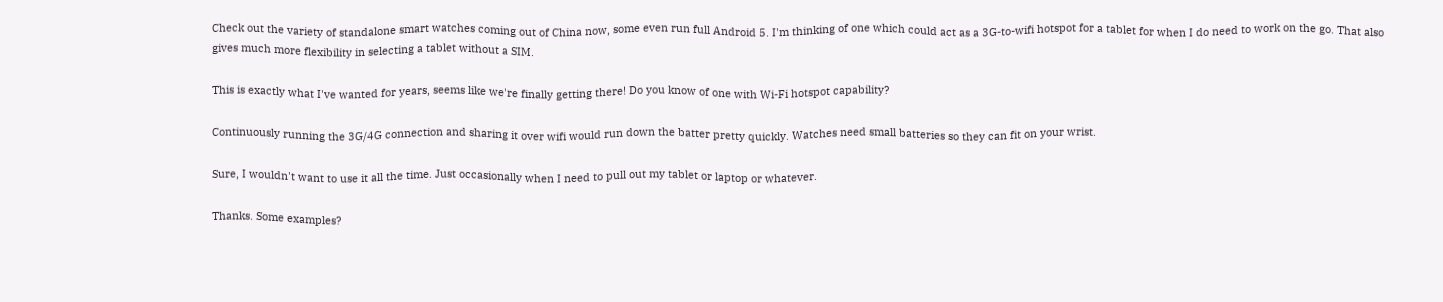Check out the variety of standalone smart watches coming out of China now, some even run full Android 5. I'm thinking of one which could act as a 3G-to-wifi hotspot for a tablet for when I do need to work on the go. That also gives much more flexibility in selecting a tablet without a SIM.

This is exactly what I've wanted for years, seems like we're finally getting there! Do you know of one with Wi-Fi hotspot capability?

Continuously running the 3G/4G connection and sharing it over wifi would run down the batter pretty quickly. Watches need small batteries so they can fit on your wrist.

Sure, I wouldn't want to use it all the time. Just occasionally when I need to pull out my tablet or laptop or whatever.

Thanks. Some examples?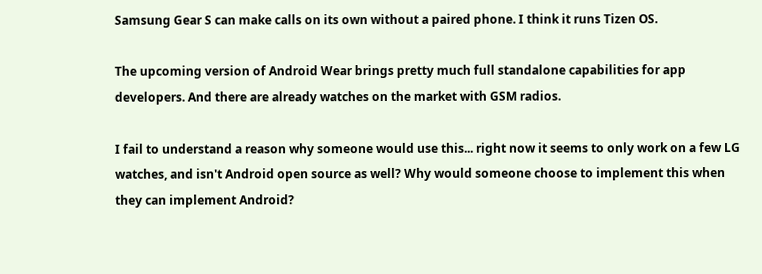Samsung Gear S can make calls on its own without a paired phone. I think it runs Tizen OS.

The upcoming version of Android Wear brings pretty much full standalone capabilities for app developers. And there are already watches on the market with GSM radios.

I fail to understand a reason why someone would use this... right now it seems to only work on a few LG watches, and isn't Android open source as well? Why would someone choose to implement this when they can implement Android?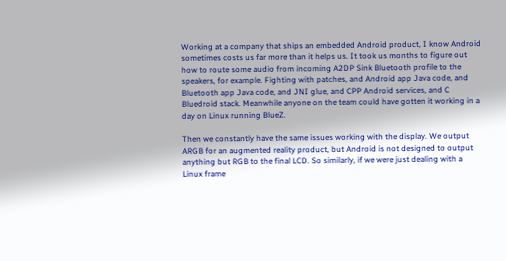Working at a company that ships an embedded Android product, I know Android sometimes costs us far more than it helps us. It took us months to figure out how to route some audio from incoming A2DP Sink Bluetooth profile to the speakers, for example. Fighting with patches, and Android app Java code, and Bluetooth app Java code, and JNI glue, and CPP Android services, and C Bluedroid stack. Meanwhile anyone on the team could have gotten it working in a day on Linux running BlueZ.

Then we constantly have the same issues working with the display. We output ARGB for an augmented reality product, but Android is not designed to output anything but RGB to the final LCD. So similarly, if we were just dealing with a Linux frame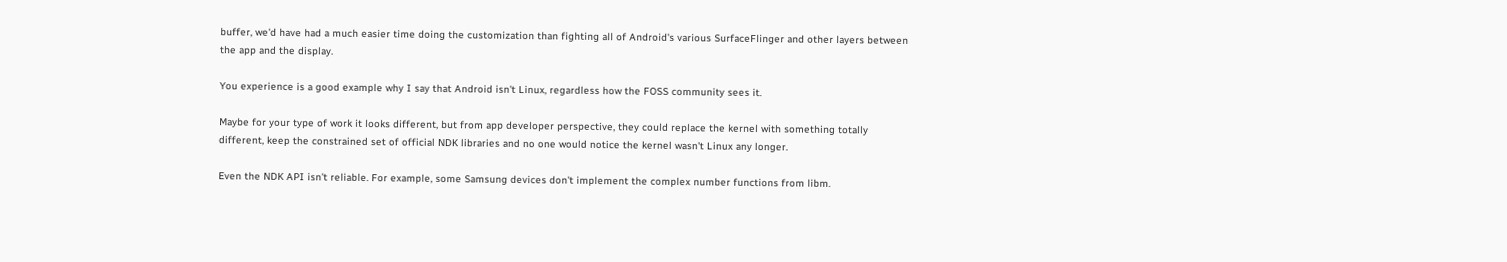buffer, we'd have had a much easier time doing the customization than fighting all of Android's various SurfaceFlinger and other layers between the app and the display.

You experience is a good example why I say that Android isn't Linux, regardless how the FOSS community sees it.

Maybe for your type of work it looks different, but from app developer perspective, they could replace the kernel with something totally different, keep the constrained set of official NDK libraries and no one would notice the kernel wasn't Linux any longer.

Even the NDK API isn't reliable. For example, some Samsung devices don't implement the complex number functions from libm.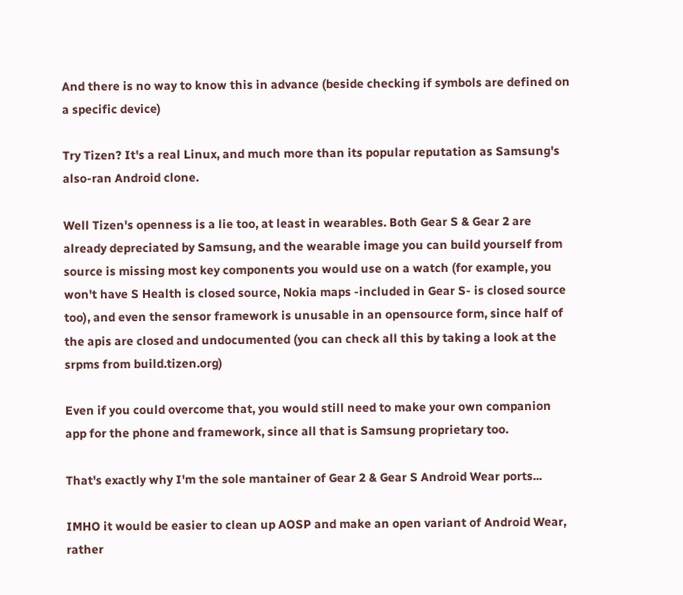And there is no way to know this in advance (beside checking if symbols are defined on a specific device)

Try Tizen? It's a real Linux, and much more than its popular reputation as Samsung's also-ran Android clone.

Well Tizen's openness is a lie too, at least in wearables. Both Gear S & Gear 2 are already depreciated by Samsung, and the wearable image you can build yourself from source is missing most key components you would use on a watch (for example, you won't have S Health is closed source, Nokia maps -included in Gear S- is closed source too), and even the sensor framework is unusable in an opensource form, since half of the apis are closed and undocumented (you can check all this by taking a look at the srpms from build.tizen.org)

Even if you could overcome that, you would still need to make your own companion app for the phone and framework, since all that is Samsung proprietary too.

That's exactly why I'm the sole mantainer of Gear 2 & Gear S Android Wear ports...

IMHO it would be easier to clean up AOSP and make an open variant of Android Wear, rather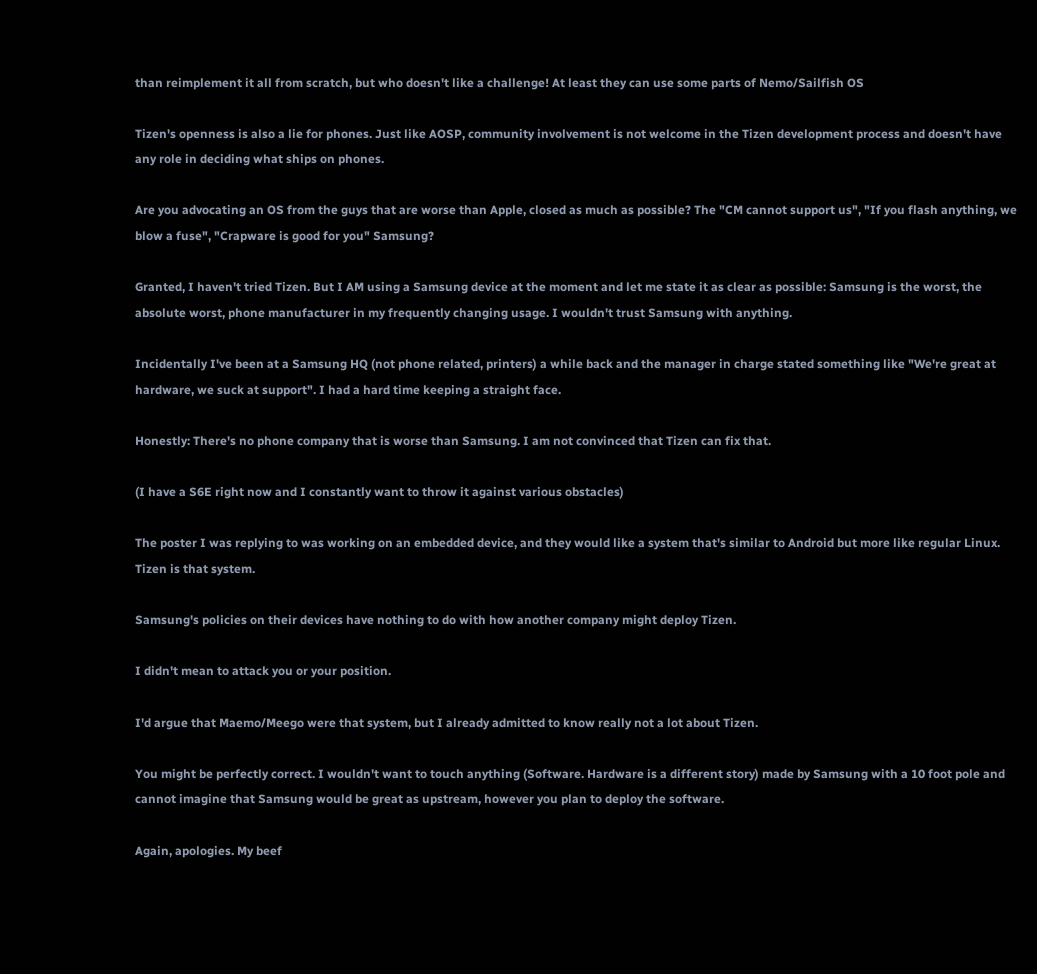than reimplement it all from scratch, but who doesn't like a challenge! At least they can use some parts of Nemo/Sailfish OS

Tizen's openness is also a lie for phones. Just like AOSP, community involvement is not welcome in the Tizen development process and doesn't have any role in deciding what ships on phones.

Are you advocating an OS from the guys that are worse than Apple, closed as much as possible? The "CM cannot support us", "If you flash anything, we blow a fuse", "Crapware is good for you" Samsung?

Granted, I haven't tried Tizen. But I AM using a Samsung device at the moment and let me state it as clear as possible: Samsung is the worst, the absolute worst, phone manufacturer in my frequently changing usage. I wouldn't trust Samsung with anything.

Incidentally I've been at a Samsung HQ (not phone related, printers) a while back and the manager in charge stated something like "We're great at hardware, we suck at support". I had a hard time keeping a straight face.

Honestly: There's no phone company that is worse than Samsung. I am not convinced that Tizen can fix that.

(I have a S6E right now and I constantly want to throw it against various obstacles)

The poster I was replying to was working on an embedded device, and they would like a system that's similar to Android but more like regular Linux. Tizen is that system.

Samsung's policies on their devices have nothing to do with how another company might deploy Tizen.

I didn't mean to attack you or your position.

I'd argue that Maemo/Meego were that system, but I already admitted to know really not a lot about Tizen.

You might be perfectly correct. I wouldn't want to touch anything (Software. Hardware is a different story) made by Samsung with a 10 foot pole and cannot imagine that Samsung would be great as upstream, however you plan to deploy the software.

Again, apologies. My beef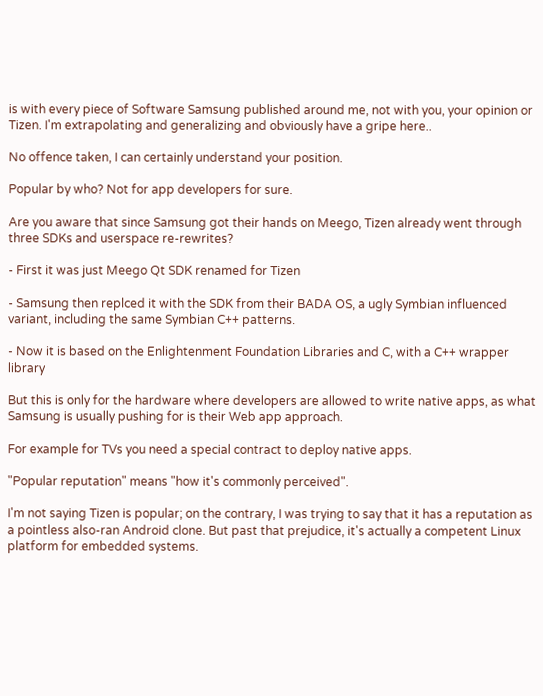is with every piece of Software Samsung published around me, not with you, your opinion or Tizen. I'm extrapolating and generalizing and obviously have a gripe here..

No offence taken, I can certainly understand your position.

Popular by who? Not for app developers for sure.

Are you aware that since Samsung got their hands on Meego, Tizen already went through three SDKs and userspace re-rewrites?

- First it was just Meego Qt SDK renamed for Tizen

- Samsung then replced it with the SDK from their BADA OS, a ugly Symbian influenced variant, including the same Symbian C++ patterns.

- Now it is based on the Enlightenment Foundation Libraries and C, with a C++ wrapper library

But this is only for the hardware where developers are allowed to write native apps, as what Samsung is usually pushing for is their Web app approach.

For example for TVs you need a special contract to deploy native apps.

"Popular reputation" means "how it's commonly perceived".

I'm not saying Tizen is popular; on the contrary, I was trying to say that it has a reputation as a pointless also-ran Android clone. But past that prejudice, it's actually a competent Linux platform for embedded systems.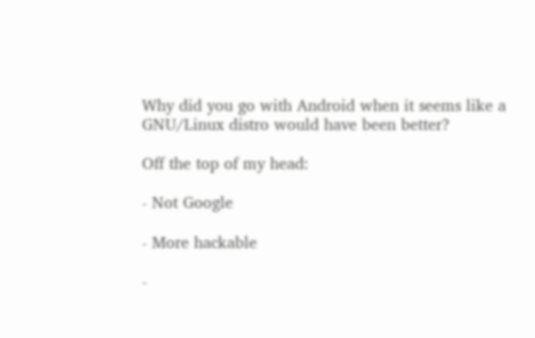Why did you go with Android when it seems like a GNU/Linux distro would have been better?

Off the top of my head:

- Not Google

- More hackable

-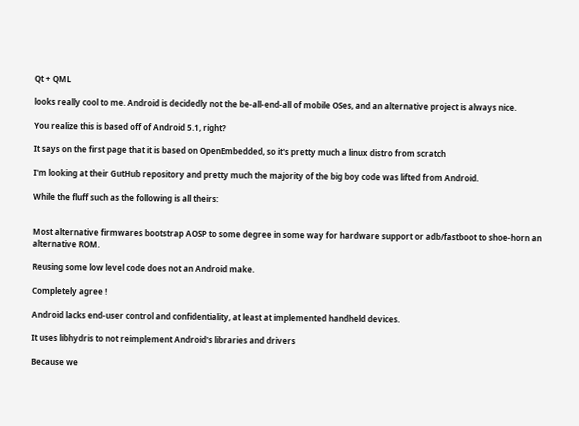Qt + QML

looks really cool to me. Android is decidedly not the be-all-end-all of mobile OSes, and an alternative project is always nice.

You realize this is based off of Android 5.1, right?

It says on the first page that it is based on OpenEmbedded, so it's pretty much a linux distro from scratch

I'm looking at their GutHub repository and pretty much the majority of the big boy code was lifted from Android.

While the fluff such as the following is all theirs:


Most alternative firmwares bootstrap AOSP to some degree in some way for hardware support or adb/fastboot to shoe-horn an alternative ROM.

Reusing some low level code does not an Android make.

Completely agree !

Android lacks end-user control and confidentiality, at least at implemented handheld devices.

It uses libhydris to not reimplement Android's libraries and drivers

Because we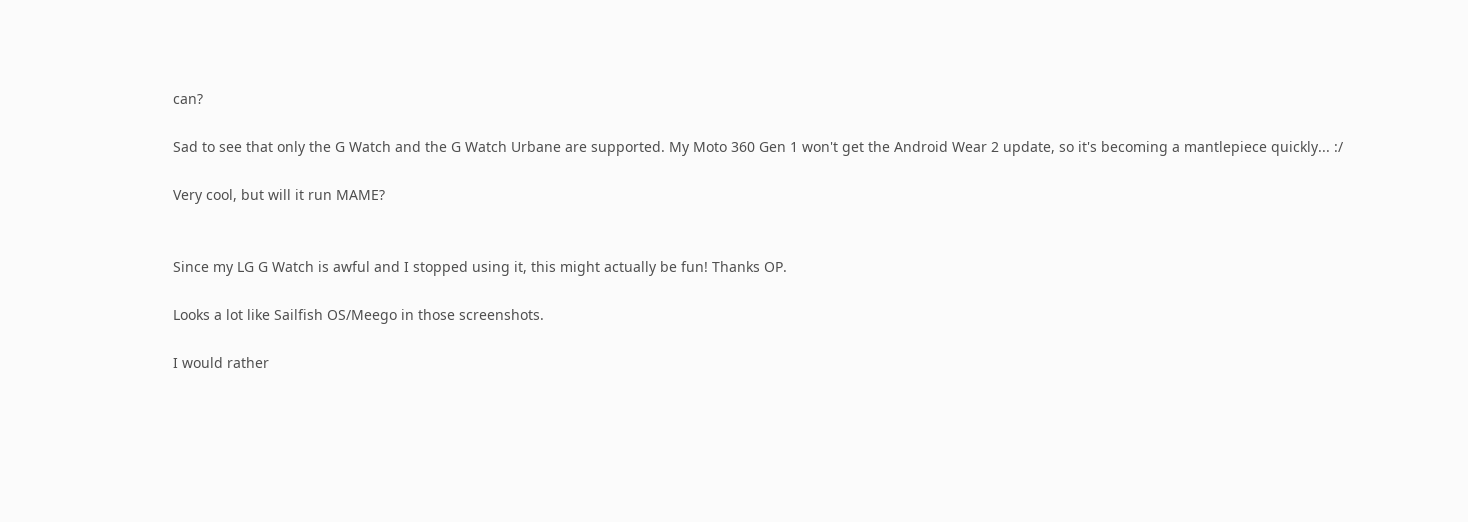can?

Sad to see that only the G Watch and the G Watch Urbane are supported. My Moto 360 Gen 1 won't get the Android Wear 2 update, so it's becoming a mantlepiece quickly... :/

Very cool, but will it run MAME?


Since my LG G Watch is awful and I stopped using it, this might actually be fun! Thanks OP.

Looks a lot like Sailfish OS/Meego in those screenshots.

I would rather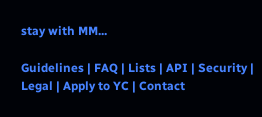stay with MM...

Guidelines | FAQ | Lists | API | Security | Legal | Apply to YC | Contact